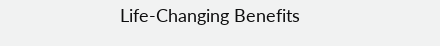Life-Changing Benefits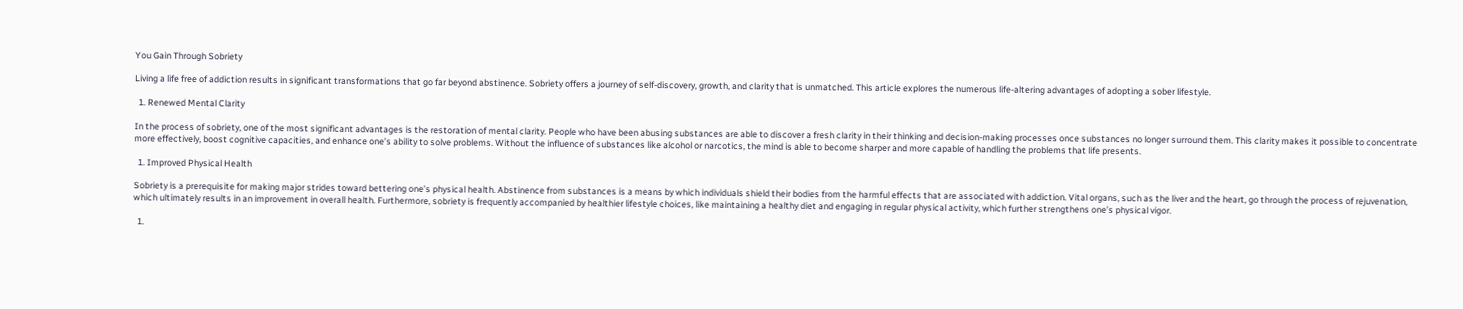You Gain Through Sobriety

Living a life free of addiction results in significant transformations that go far beyond abstinence. Sobriety offers a journey of self-discovery, growth, and clarity that is unmatched. This article explores the numerous life-altering advantages of adopting a sober lifestyle.

  1. Renewed Mental Clarity

In the process of sobriety, one of the most significant advantages is the restoration of mental clarity. People who have been abusing substances are able to discover a fresh clarity in their thinking and decision-making processes once substances no longer surround them. This clarity makes it possible to concentrate more effectively, boost cognitive capacities, and enhance one’s ability to solve problems. Without the influence of substances like alcohol or narcotics, the mind is able to become sharper and more capable of handling the problems that life presents.

  1. Improved Physical Health

Sobriety is a prerequisite for making major strides toward bettering one’s physical health. Abstinence from substances is a means by which individuals shield their bodies from the harmful effects that are associated with addiction. Vital organs, such as the liver and the heart, go through the process of rejuvenation, which ultimately results in an improvement in overall health. Furthermore, sobriety is frequently accompanied by healthier lifestyle choices, like maintaining a healthy diet and engaging in regular physical activity, which further strengthens one’s physical vigor.

  1.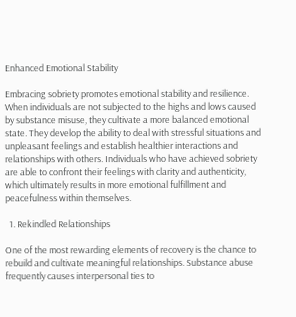Enhanced Emotional Stability

Embracing sobriety promotes emotional stability and resilience. When individuals are not subjected to the highs and lows caused by substance misuse, they cultivate a more balanced emotional state. They develop the ability to deal with stressful situations and unpleasant feelings and establish healthier interactions and relationships with others. Individuals who have achieved sobriety are able to confront their feelings with clarity and authenticity, which ultimately results in more emotional fulfillment and peacefulness within themselves.

  1. Rekindled Relationships

One of the most rewarding elements of recovery is the chance to rebuild and cultivate meaningful relationships. Substance abuse frequently causes interpersonal ties to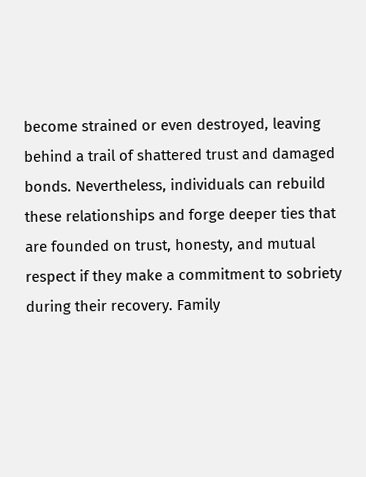become strained or even destroyed, leaving behind a trail of shattered trust and damaged bonds. Nevertheless, individuals can rebuild these relationships and forge deeper ties that are founded on trust, honesty, and mutual respect if they make a commitment to sobriety during their recovery. Family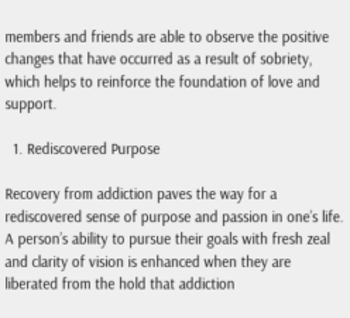members and friends are able to observe the positive changes that have occurred as a result of sobriety, which helps to reinforce the foundation of love and support.

  1. Rediscovered Purpose

Recovery from addiction paves the way for a rediscovered sense of purpose and passion in one’s life. A person’s ability to pursue their goals with fresh zeal and clarity of vision is enhanced when they are liberated from the hold that addiction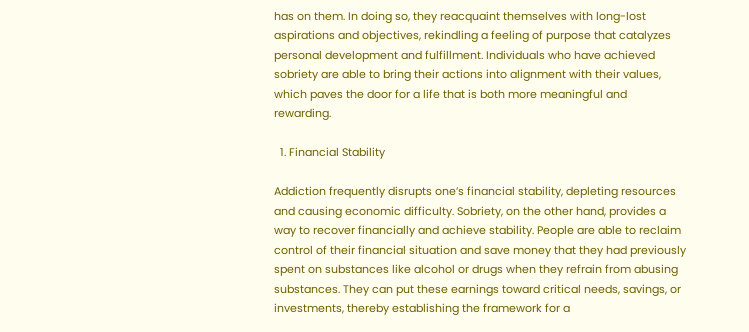has on them. In doing so, they reacquaint themselves with long-lost aspirations and objectives, rekindling a feeling of purpose that catalyzes personal development and fulfillment. Individuals who have achieved sobriety are able to bring their actions into alignment with their values, which paves the door for a life that is both more meaningful and rewarding.

  1. Financial Stability

Addiction frequently disrupts one’s financial stability, depleting resources and causing economic difficulty. Sobriety, on the other hand, provides a way to recover financially and achieve stability. People are able to reclaim control of their financial situation and save money that they had previously spent on substances like alcohol or drugs when they refrain from abusing substances. They can put these earnings toward critical needs, savings, or investments, thereby establishing the framework for a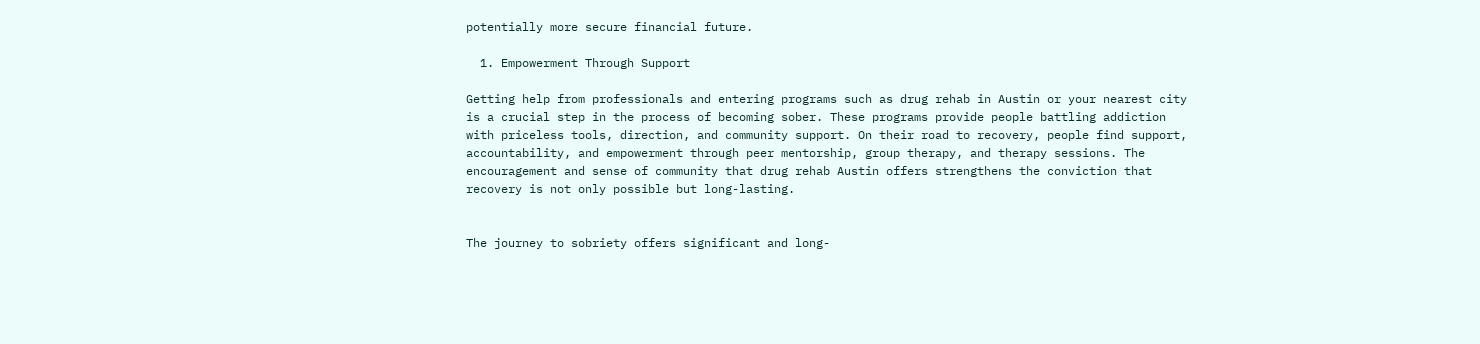potentially more secure financial future.

  1. Empowerment Through Support

Getting help from professionals and entering programs such as drug rehab in Austin or your nearest city is a crucial step in the process of becoming sober. These programs provide people battling addiction with priceless tools, direction, and community support. On their road to recovery, people find support, accountability, and empowerment through peer mentorship, group therapy, and therapy sessions. The encouragement and sense of community that drug rehab Austin offers strengthens the conviction that recovery is not only possible but long-lasting.


The journey to sobriety offers significant and long-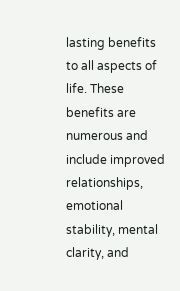lasting benefits to all aspects of life. These benefits are numerous and include improved relationships, emotional stability, mental clarity, and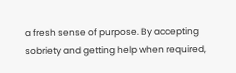a fresh sense of purpose. By accepting sobriety and getting help when required,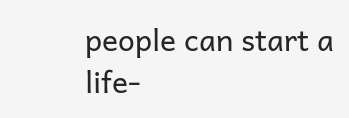people can start a life-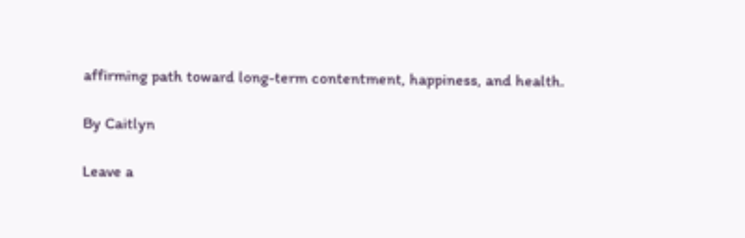affirming path toward long-term contentment, happiness, and health.

By Caitlyn

Leave a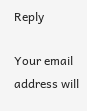Reply

Your email address will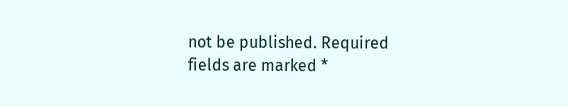not be published. Required fields are marked *